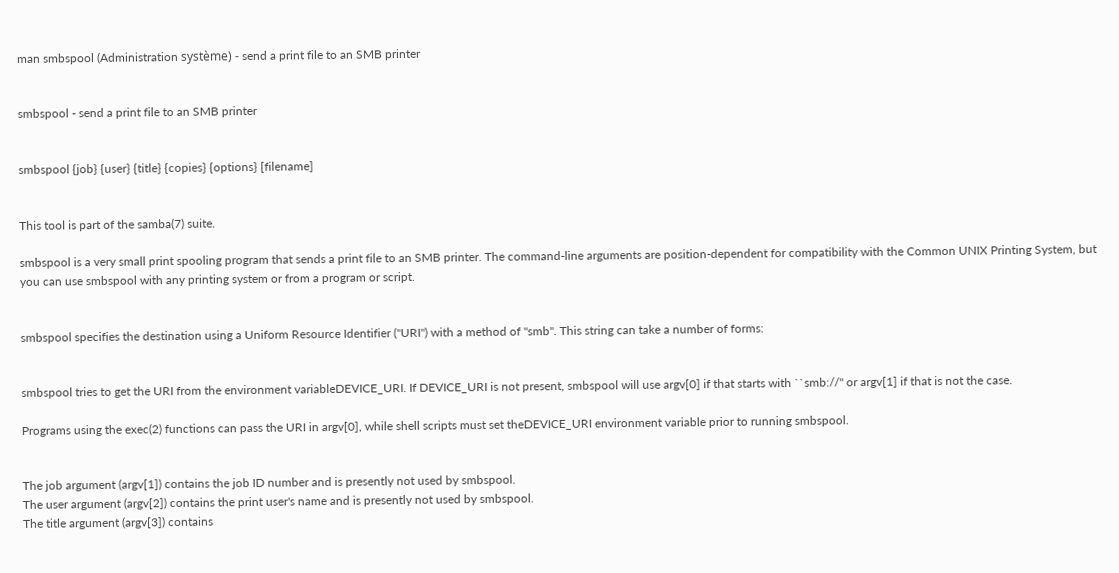man smbspool (Administration système) - send a print file to an SMB printer


smbspool - send a print file to an SMB printer


smbspool {job} {user} {title} {copies} {options} [filename]


This tool is part of the samba(7) suite.

smbspool is a very small print spooling program that sends a print file to an SMB printer. The command-line arguments are position-dependent for compatibility with the Common UNIX Printing System, but you can use smbspool with any printing system or from a program or script.


smbspool specifies the destination using a Uniform Resource Identifier ("URI") with a method of "smb". This string can take a number of forms:


smbspool tries to get the URI from the environment variableDEVICE_URI. If DEVICE_URI is not present, smbspool will use argv[0] if that starts with ``smb://'' or argv[1] if that is not the case.

Programs using the exec(2) functions can pass the URI in argv[0], while shell scripts must set theDEVICE_URI environment variable prior to running smbspool.


The job argument (argv[1]) contains the job ID number and is presently not used by smbspool.
The user argument (argv[2]) contains the print user's name and is presently not used by smbspool.
The title argument (argv[3]) contains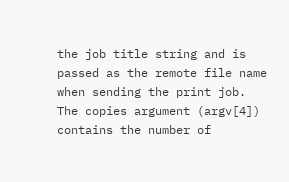the job title string and is passed as the remote file name when sending the print job.
The copies argument (argv[4]) contains the number of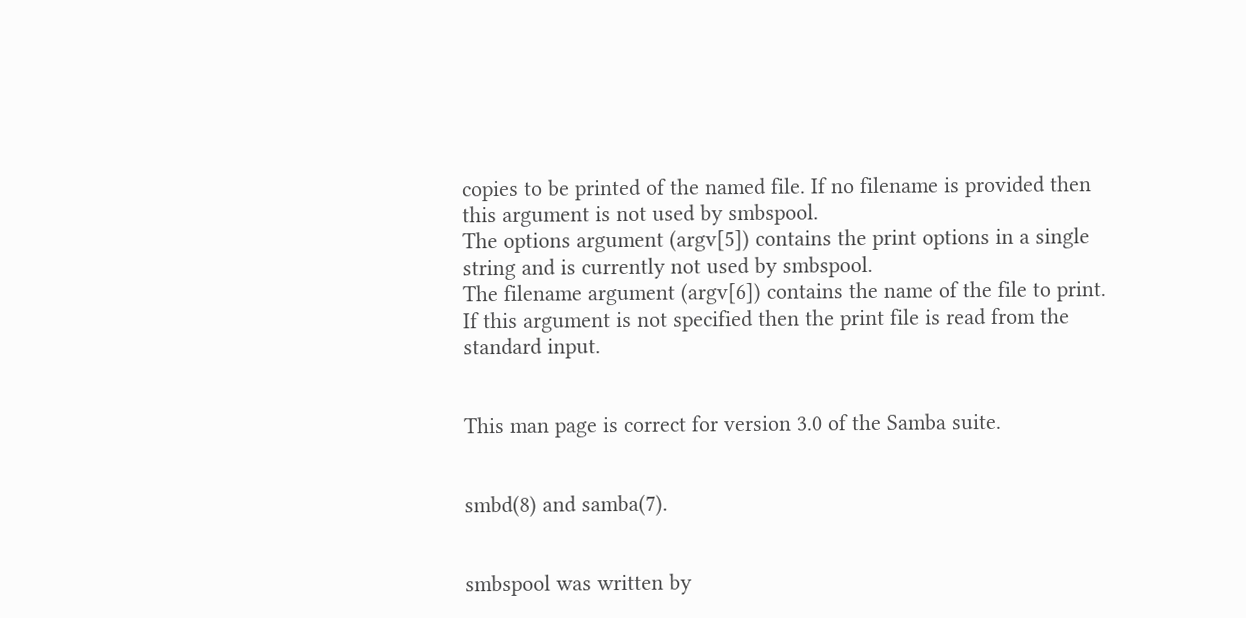copies to be printed of the named file. If no filename is provided then this argument is not used by smbspool.
The options argument (argv[5]) contains the print options in a single string and is currently not used by smbspool.
The filename argument (argv[6]) contains the name of the file to print. If this argument is not specified then the print file is read from the standard input.


This man page is correct for version 3.0 of the Samba suite.


smbd(8) and samba(7).


smbspool was written by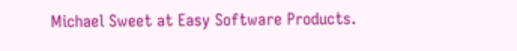Michael Sweet at Easy Software Products.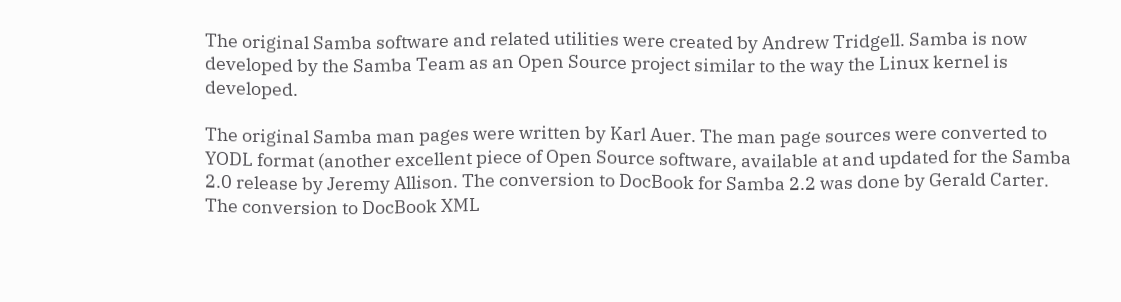The original Samba software and related utilities were created by Andrew Tridgell. Samba is now developed by the Samba Team as an Open Source project similar to the way the Linux kernel is developed.

The original Samba man pages were written by Karl Auer. The man page sources were converted to YODL format (another excellent piece of Open Source software, available at and updated for the Samba 2.0 release by Jeremy Allison. The conversion to DocBook for Samba 2.2 was done by Gerald Carter. The conversion to DocBook XML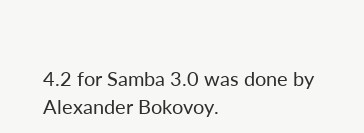4.2 for Samba 3.0 was done by Alexander Bokovoy.